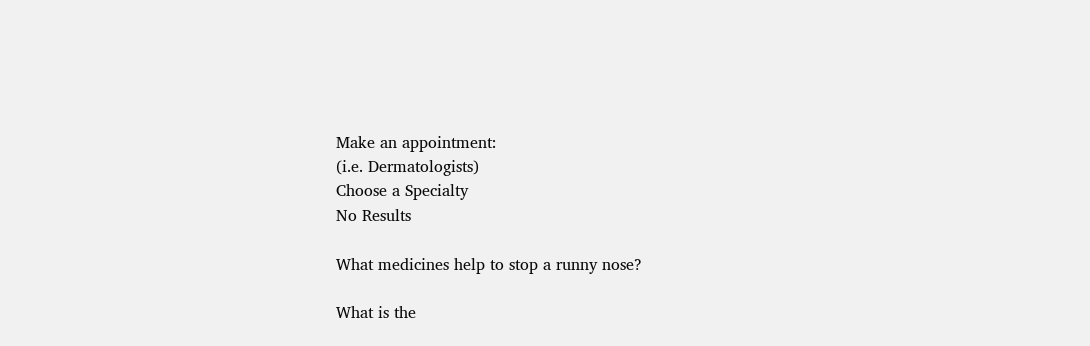Make an appointment:
(i.e. Dermatologists)
Choose a Specialty
No Results

What medicines help to stop a runny nose?

What is the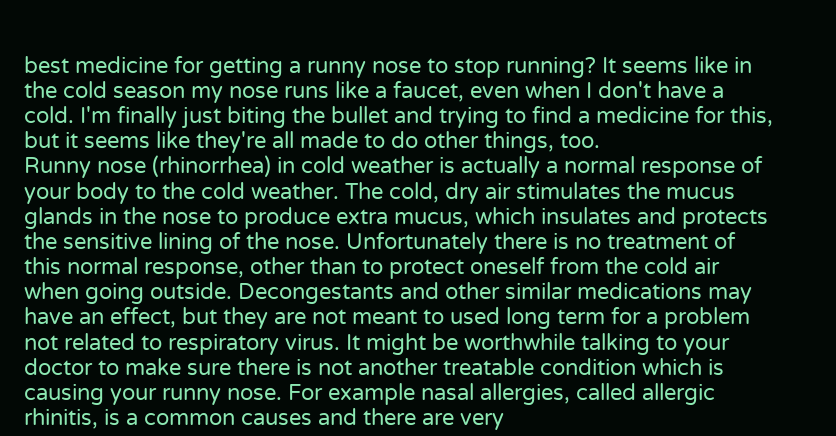best medicine for getting a runny nose to stop running? It seems like in the cold season my nose runs like a faucet, even when I don't have a cold. I'm finally just biting the bullet and trying to find a medicine for this, but it seems like they're all made to do other things, too.
Runny nose (rhinorrhea) in cold weather is actually a normal response of your body to the cold weather. The cold, dry air stimulates the mucus glands in the nose to produce extra mucus, which insulates and protects the sensitive lining of the nose. Unfortunately there is no treatment of this normal response, other than to protect oneself from the cold air when going outside. Decongestants and other similar medications may have an effect, but they are not meant to used long term for a problem not related to respiratory virus. It might be worthwhile talking to your doctor to make sure there is not another treatable condition which is causing your runny nose. For example nasal allergies, called allergic rhinitis, is a common causes and there are very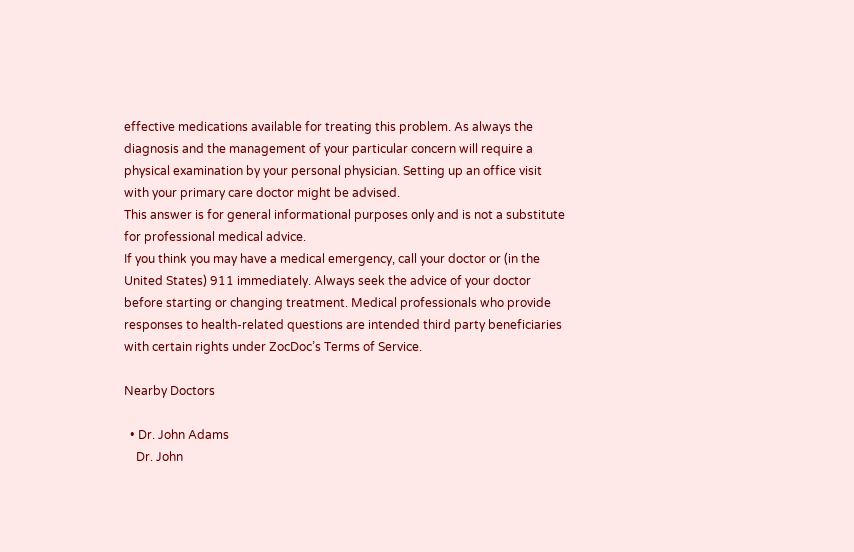effective medications available for treating this problem. As always the diagnosis and the management of your particular concern will require a physical examination by your personal physician. Setting up an office visit with your primary care doctor might be advised.
This answer is for general informational purposes only and is not a substitute for professional medical advice.
If you think you may have a medical emergency, call your doctor or (in the United States) 911 immediately. Always seek the advice of your doctor before starting or changing treatment. Medical professionals who provide responses to health-related questions are intended third party beneficiaries with certain rights under ZocDoc’s Terms of Service.

Nearby Doctors

  • Dr. John Adams
    Dr. John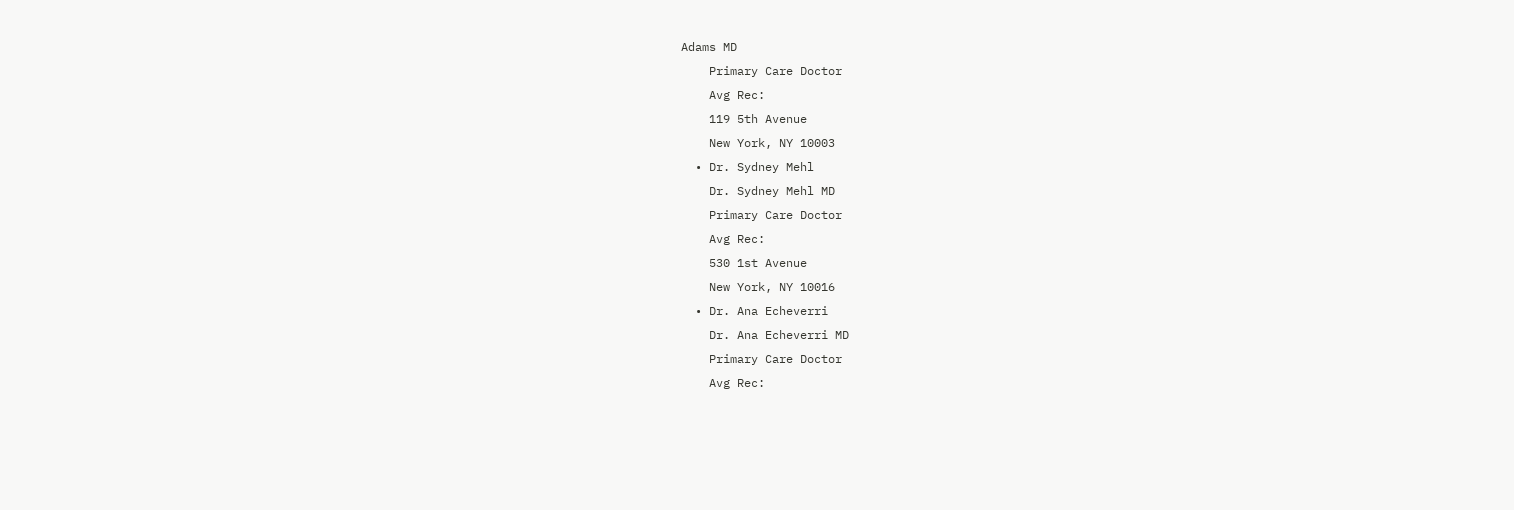Adams MD
    Primary Care Doctor
    Avg Rec:
    119 5th Avenue
    New York, NY 10003
  • Dr. Sydney Mehl
    Dr. Sydney Mehl MD
    Primary Care Doctor
    Avg Rec:
    530 1st Avenue
    New York, NY 10016
  • Dr. Ana Echeverri
    Dr. Ana Echeverri MD
    Primary Care Doctor
    Avg Rec: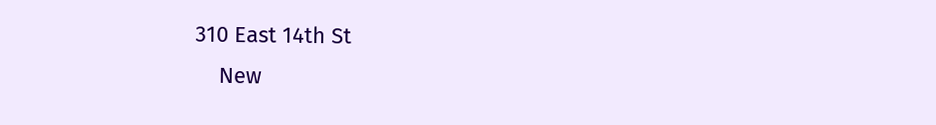310 East 14th St
    New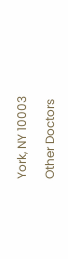York, NY 10003

Other Doctors